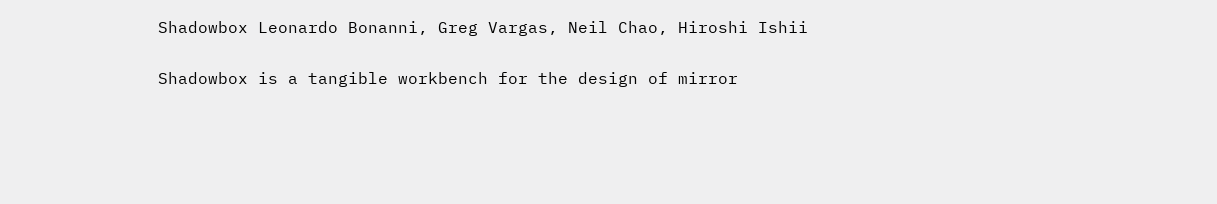Shadowbox Leonardo Bonanni, Greg Vargas, Neil Chao, Hiroshi Ishii

Shadowbox is a tangible workbench for the design of mirror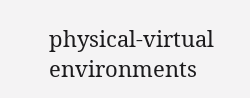physical-virtual environments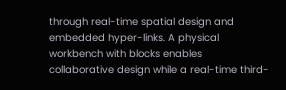through real-time spatial design and embedded hyper-links. A physical workbench with blocks enables collaborative design while a real-time third-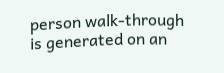person walk-through is generated on an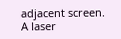adjacent screen. A laser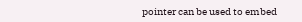pointer can be used to embed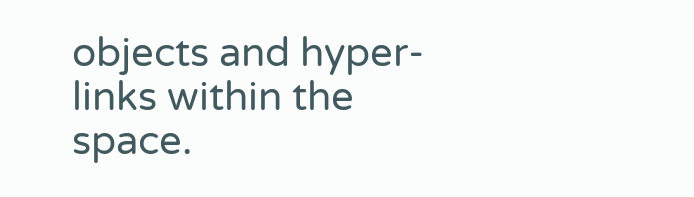objects and hyper-links within the space.